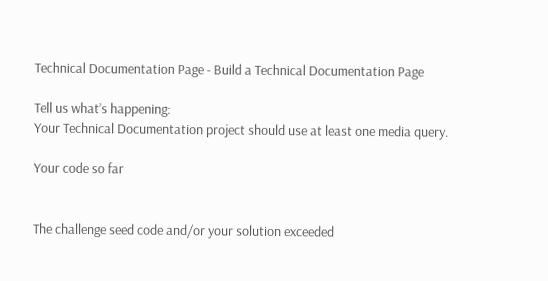Technical Documentation Page - Build a Technical Documentation Page

Tell us what’s happening:
Your Technical Documentation project should use at least one media query.

Your code so far


The challenge seed code and/or your solution exceeded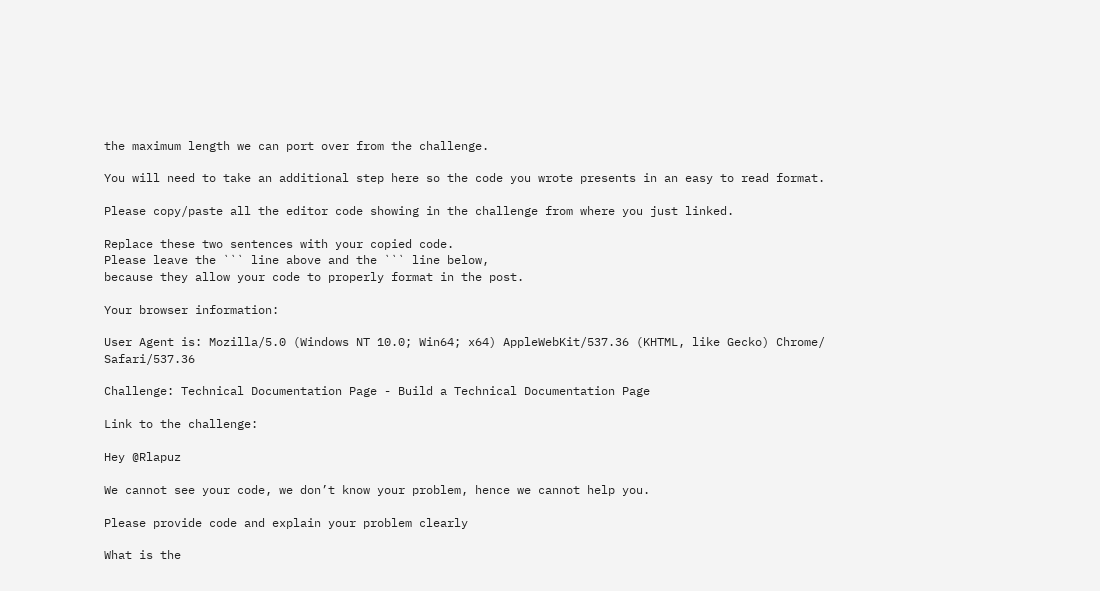the maximum length we can port over from the challenge.

You will need to take an additional step here so the code you wrote presents in an easy to read format.

Please copy/paste all the editor code showing in the challenge from where you just linked.

Replace these two sentences with your copied code.
Please leave the ``` line above and the ``` line below,
because they allow your code to properly format in the post.

Your browser information:

User Agent is: Mozilla/5.0 (Windows NT 10.0; Win64; x64) AppleWebKit/537.36 (KHTML, like Gecko) Chrome/ Safari/537.36

Challenge: Technical Documentation Page - Build a Technical Documentation Page

Link to the challenge:

Hey @Rlapuz

We cannot see your code, we don’t know your problem, hence we cannot help you.

Please provide code and explain your problem clearly

What is the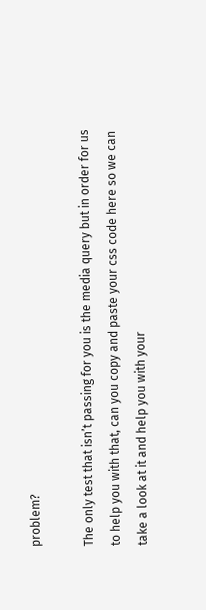problem?

The only test that isn’t passing for you is the media query but in order for us to help you with that, can you copy and paste your css code here so we can take a look at it and help you with your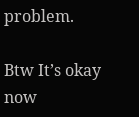problem.

Btw It’s okay now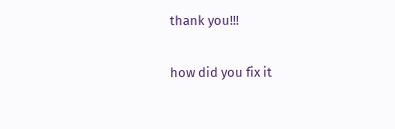thank you!!!

how did you fix it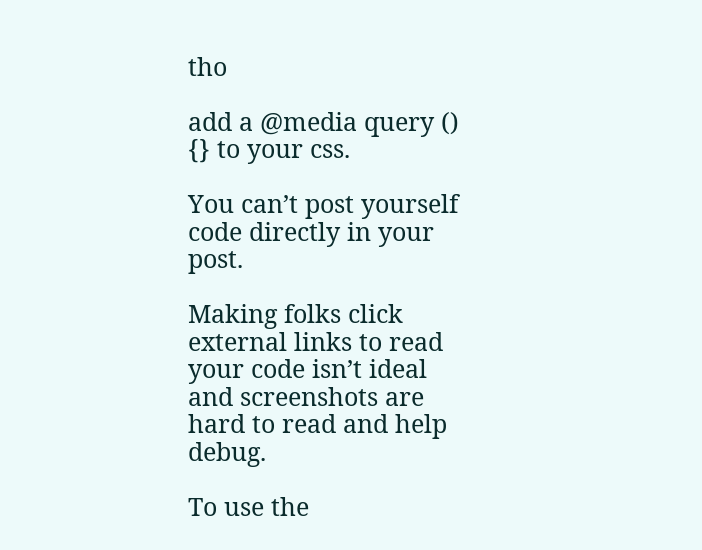tho

add a @media query () {} to your css.

You can’t post yourself code directly in your post.

Making folks click external links to read your code isn’t ideal and screenshots are hard to read and help debug.

To use the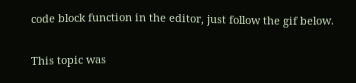code block function in the editor, just follow the gif below.


This topic was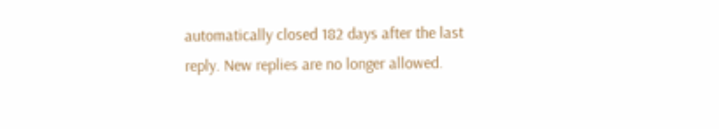automatically closed 182 days after the last reply. New replies are no longer allowed.